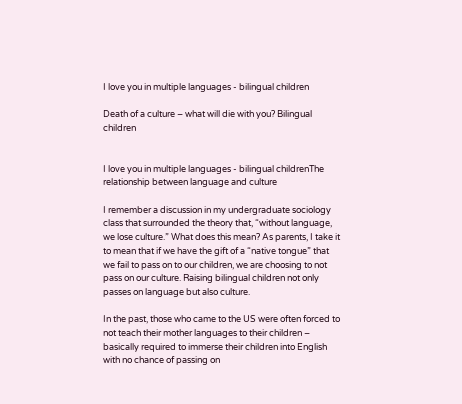I love you in multiple languages - bilingual children

Death of a culture – what will die with you? Bilingual children


I love you in multiple languages - bilingual childrenThe relationship between language and culture

I remember a discussion in my undergraduate sociology class that surrounded the theory that, “without language, we lose culture.” What does this mean? As parents, I take it to mean that if we have the gift of a “native tongue” that we fail to pass on to our children, we are choosing to not pass on our culture. Raising bilingual children not only passes on language but also culture.

In the past, those who came to the US were often forced to not teach their mother languages to their children – basically required to immerse their children into English with no chance of passing on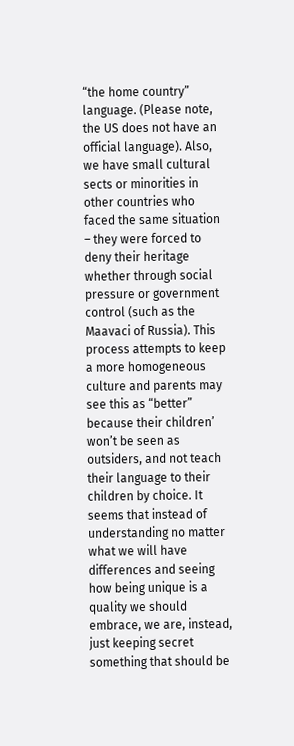“the home country” language. (Please note, the US does not have an official language). Also, we have small cultural sects or minorities in other countries who faced the same situation – they were forced to deny their heritage whether through social pressure or government control (such as the Maavaci of Russia). This process attempts to keep a more homogeneous culture and parents may see this as “better” because their children’ won’t be seen as outsiders, and not teach their language to their children by choice. It seems that instead of understanding no matter what we will have differences and seeing how being unique is a quality we should embrace, we are, instead, just keeping secret something that should be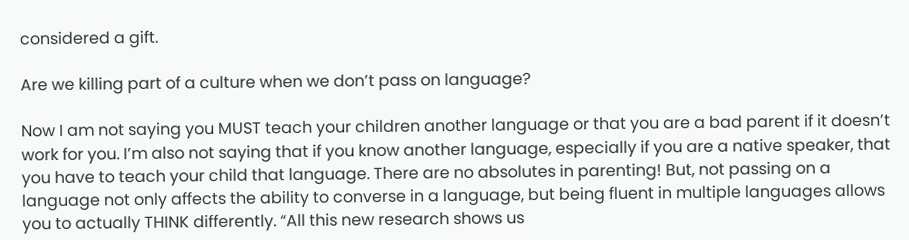considered a gift.

Are we killing part of a culture when we don’t pass on language?

Now I am not saying you MUST teach your children another language or that you are a bad parent if it doesn’t work for you. I’m also not saying that if you know another language, especially if you are a native speaker, that you have to teach your child that language. There are no absolutes in parenting! But, not passing on a language not only affects the ability to converse in a language, but being fluent in multiple languages allows you to actually THINK differently. “All this new research shows us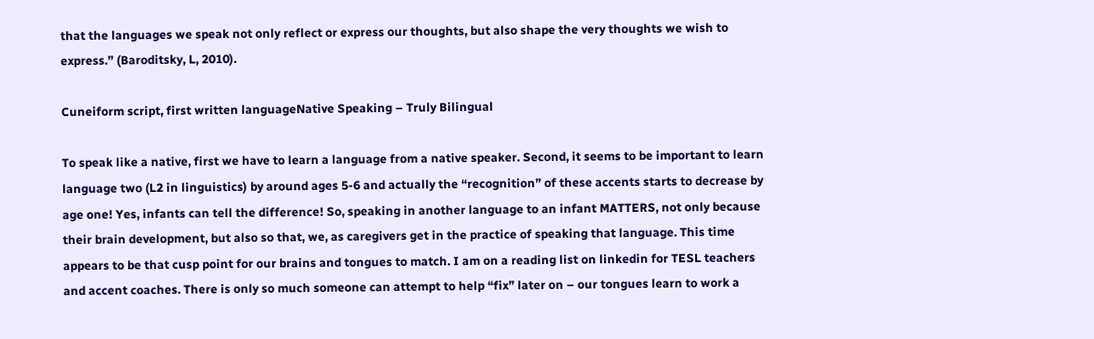that the languages we speak not only reflect or express our thoughts, but also shape the very thoughts we wish to express.” (Baroditsky, L, 2010).

Cuneiform script, first written languageNative Speaking – Truly Bilingual

To speak like a native, first we have to learn a language from a native speaker. Second, it seems to be important to learn language two (L2 in linguistics) by around ages 5-6 and actually the “recognition” of these accents starts to decrease by age one! Yes, infants can tell the difference! So, speaking in another language to an infant MATTERS, not only because their brain development, but also so that, we, as caregivers get in the practice of speaking that language. This time appears to be that cusp point for our brains and tongues to match. I am on a reading list on linkedin for TESL teachers and accent coaches. There is only so much someone can attempt to help “fix” later on – our tongues learn to work a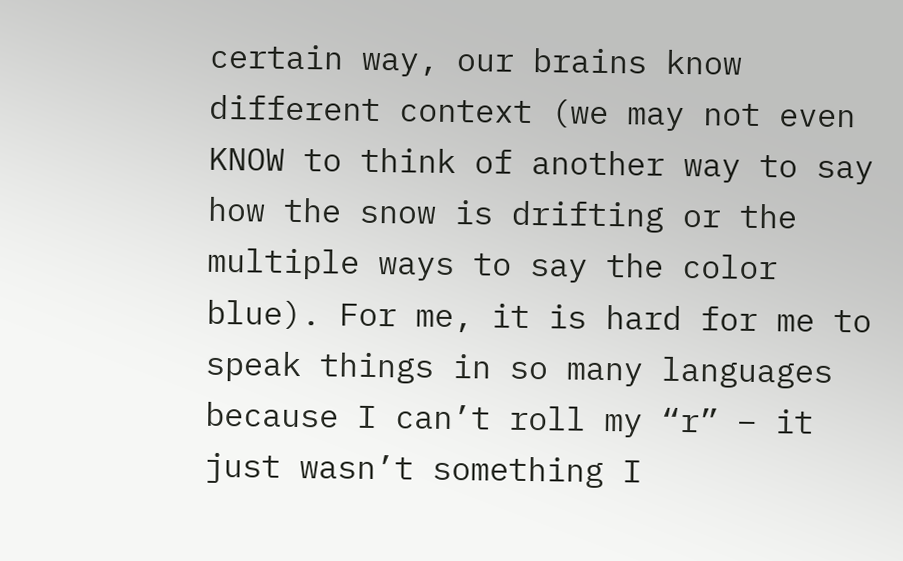certain way, our brains know different context (we may not even KNOW to think of another way to say how the snow is drifting or the multiple ways to say the color blue). For me, it is hard for me to speak things in so many languages because I can’t roll my “r” – it just wasn’t something I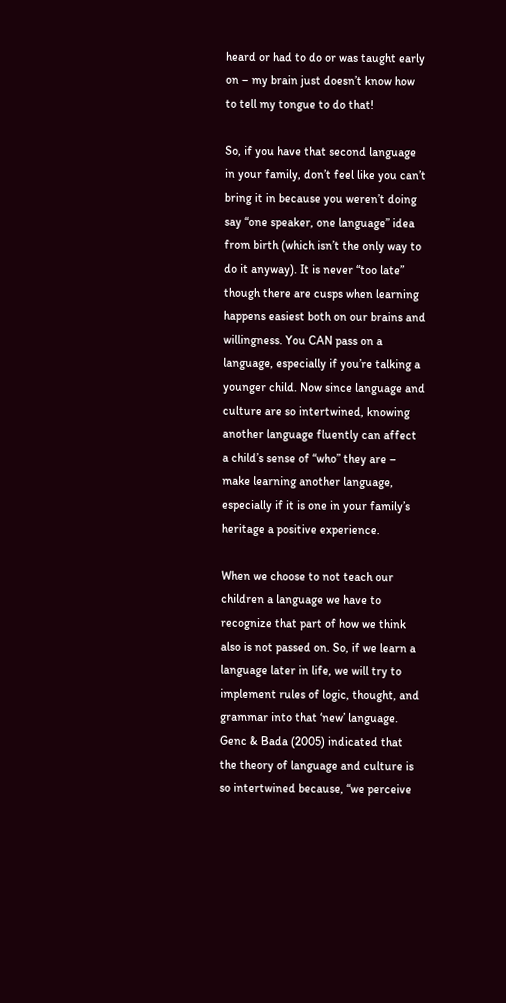heard or had to do or was taught early on – my brain just doesn’t know how to tell my tongue to do that!

So, if you have that second language in your family, don’t feel like you can’t bring it in because you weren’t doing say “one speaker, one language” idea from birth (which isn’t the only way to do it anyway). It is never “too late” though there are cusps when learning happens easiest both on our brains and willingness. You CAN pass on a language, especially if you’re talking a younger child. Now since language and culture are so intertwined, knowing another language fluently can affect a child’s sense of “who” they are – make learning another language, especially if it is one in your family’s heritage a positive experience.

When we choose to not teach our children a language we have to recognize that part of how we think also is not passed on. So, if we learn a language later in life, we will try to implement rules of logic, thought, and grammar into that ‘new’ language. Genc & Bada (2005) indicated that the theory of language and culture is so intertwined because, “we perceive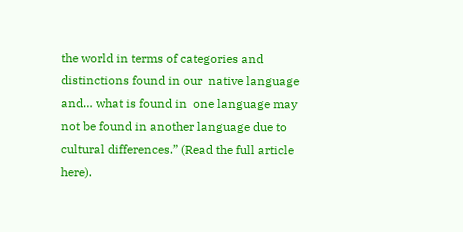the world in terms of categories and distinctions found in our  native language and… what is found in  one language may not be found in another language due to cultural differences.” (Read the full article here).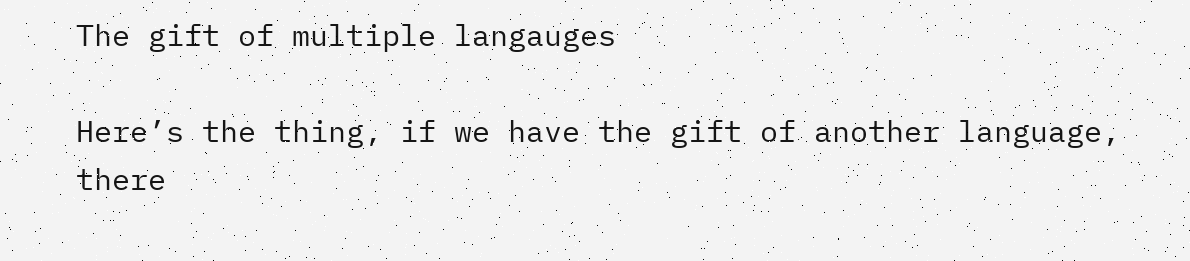The gift of multiple langauges

Here’s the thing, if we have the gift of another language, there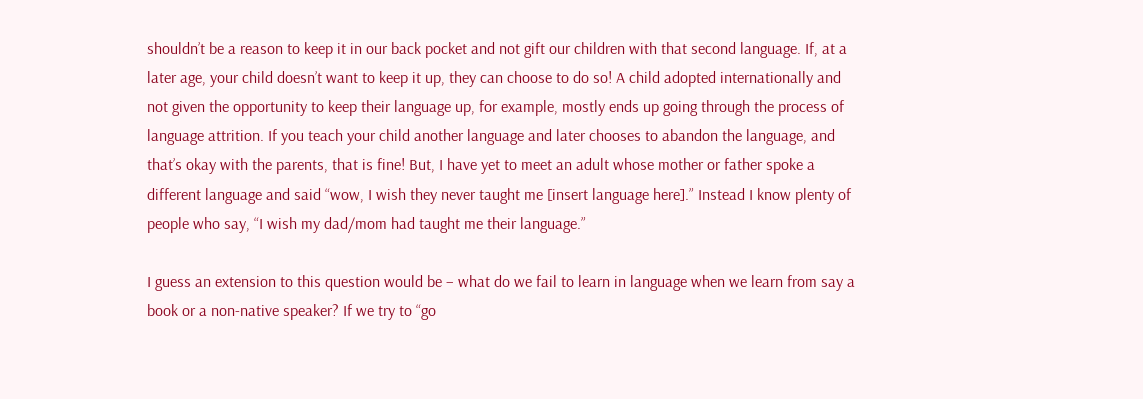shouldn’t be a reason to keep it in our back pocket and not gift our children with that second language. If, at a later age, your child doesn’t want to keep it up, they can choose to do so! A child adopted internationally and not given the opportunity to keep their language up, for example, mostly ends up going through the process of language attrition. If you teach your child another language and later chooses to abandon the language, and that’s okay with the parents, that is fine! But, I have yet to meet an adult whose mother or father spoke a different language and said “wow, I wish they never taught me [insert language here].” Instead I know plenty of people who say, “I wish my dad/mom had taught me their language.”

I guess an extension to this question would be – what do we fail to learn in language when we learn from say a book or a non-native speaker? If we try to “go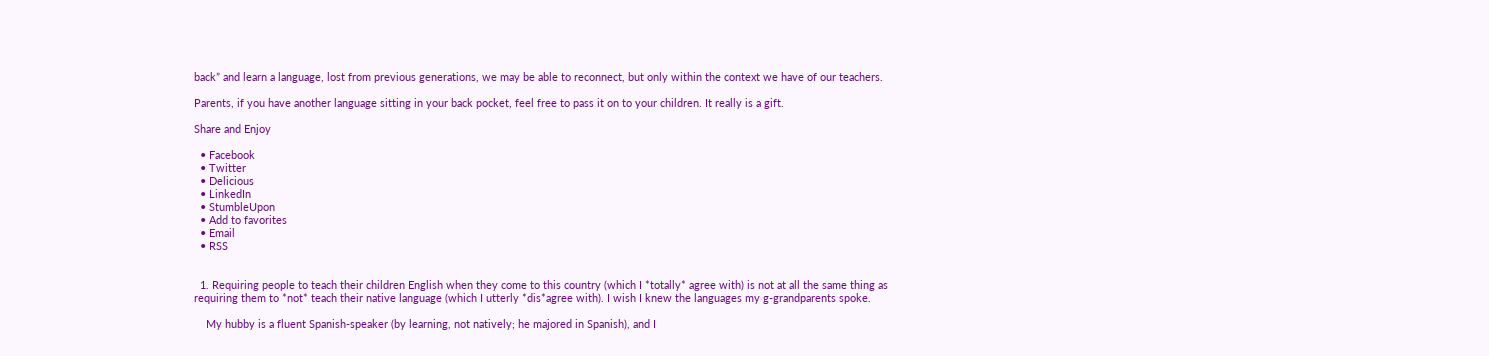back” and learn a language, lost from previous generations, we may be able to reconnect, but only within the context we have of our teachers.

Parents, if you have another language sitting in your back pocket, feel free to pass it on to your children. It really is a gift.

Share and Enjoy

  • Facebook
  • Twitter
  • Delicious
  • LinkedIn
  • StumbleUpon
  • Add to favorites
  • Email
  • RSS


  1. Requiring people to teach their children English when they come to this country (which I *totally* agree with) is not at all the same thing as requiring them to *not* teach their native language (which I utterly *dis*agree with). I wish I knew the languages my g-grandparents spoke.

    My hubby is a fluent Spanish-speaker (by learning, not natively; he majored in Spanish), and I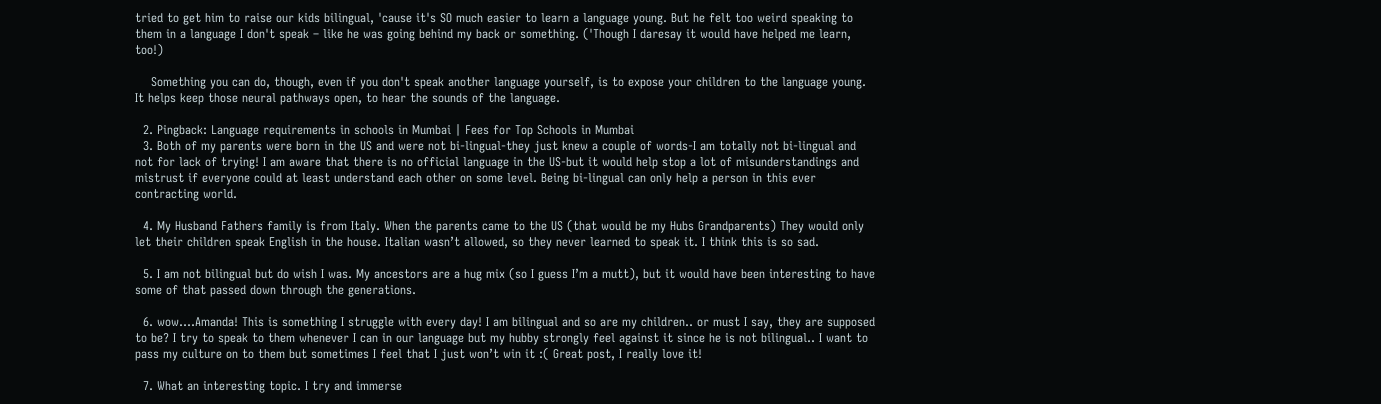tried to get him to raise our kids bilingual, 'cause it's SO much easier to learn a language young. But he felt too weird speaking to them in a language I don't speak – like he was going behind my back or something. ('Though I daresay it would have helped me learn, too!)

    Something you can do, though, even if you don't speak another language yourself, is to expose your children to the language young. It helps keep those neural pathways open, to hear the sounds of the language.

  2. Pingback: Language requirements in schools in Mumbai | Fees for Top Schools in Mumbai
  3. Both of my parents were born in the US and were not bi-lingual-they just knew a couple of words-I am totally not bi-lingual and not for lack of trying! I am aware that there is no official language in the US-but it would help stop a lot of misunderstandings and mistrust if everyone could at least understand each other on some level. Being bi-lingual can only help a person in this ever contracting world.

  4. My Husband Fathers family is from Italy. When the parents came to the US (that would be my Hubs Grandparents) They would only let their children speak English in the house. Italian wasn’t allowed, so they never learned to speak it. I think this is so sad.

  5. I am not bilingual but do wish I was. My ancestors are a hug mix (so I guess I’m a mutt), but it would have been interesting to have some of that passed down through the generations.

  6. wow….Amanda! This is something I struggle with every day! I am bilingual and so are my children.. or must I say, they are supposed to be? I try to speak to them whenever I can in our language but my hubby strongly feel against it since he is not bilingual.. I want to pass my culture on to them but sometimes I feel that I just won’t win it :( Great post, I really love it!

  7. What an interesting topic. I try and immerse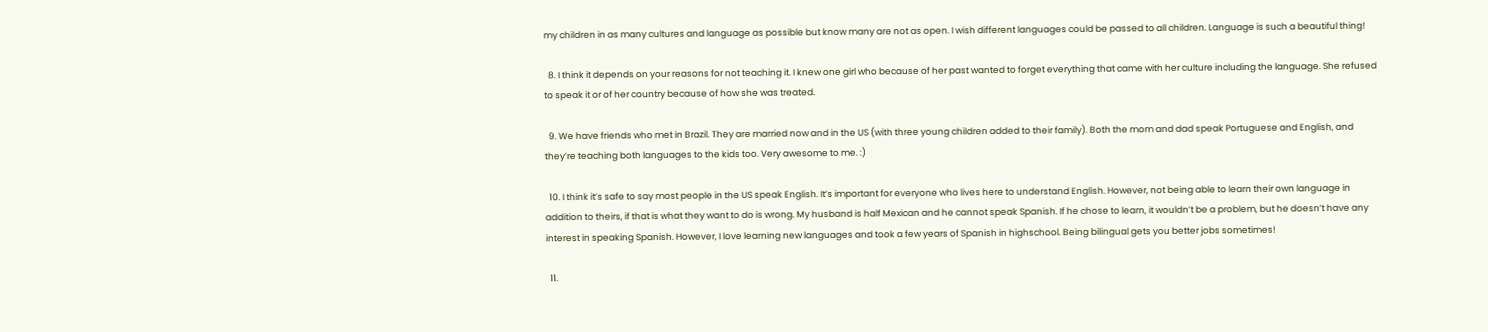my children in as many cultures and language as possible but know many are not as open. I wish different languages could be passed to all children. Language is such a beautiful thing!

  8. I think it depends on your reasons for not teaching it. I knew one girl who because of her past wanted to forget everything that came with her culture including the language. She refused to speak it or of her country because of how she was treated.

  9. We have friends who met in Brazil. They are married now and in the US (with three young children added to their family). Both the mom and dad speak Portuguese and English, and they’re teaching both languages to the kids too. Very awesome to me. :)

  10. I think it’s safe to say most people in the US speak English. It’s important for everyone who lives here to understand English. However, not being able to learn their own language in addition to theirs, if that is what they want to do is wrong. My husband is half Mexican and he cannot speak Spanish. If he chose to learn, it wouldn’t be a problem, but he doesn’t have any interest in speaking Spanish. However, I love learning new languages and took a few years of Spanish in highschool. Being bilingual gets you better jobs sometimes!

  11.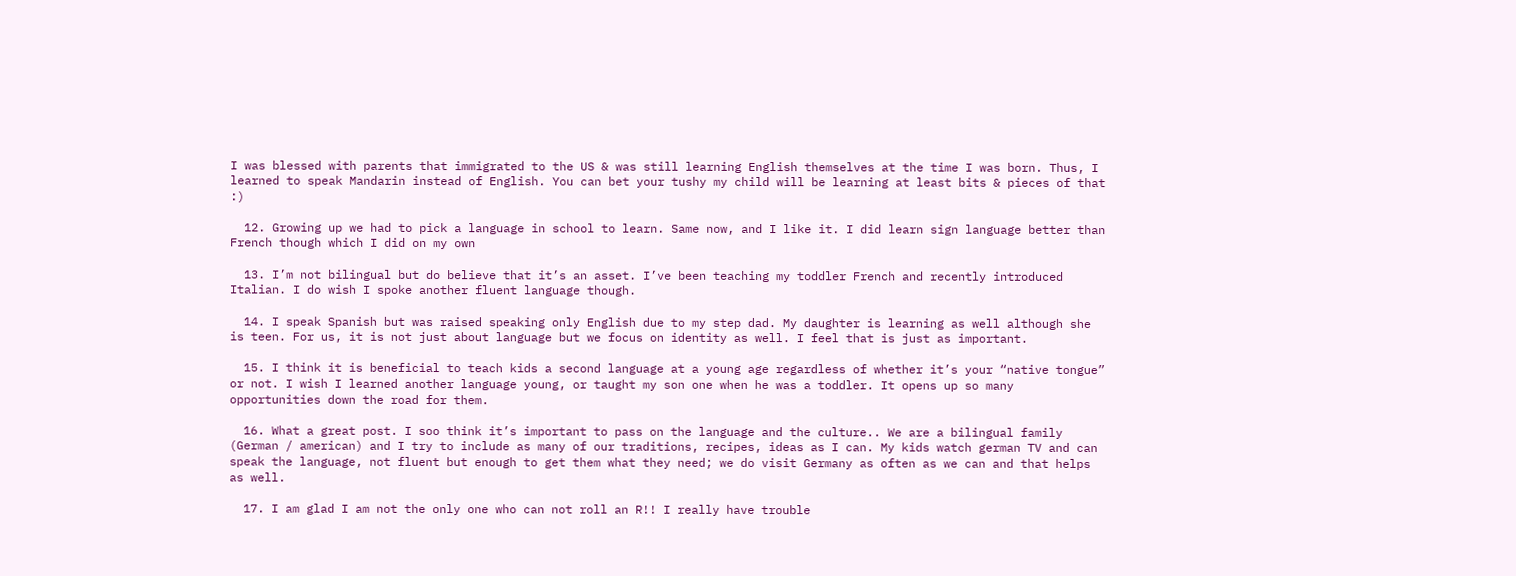I was blessed with parents that immigrated to the US & was still learning English themselves at the time I was born. Thus, I learned to speak Mandarin instead of English. You can bet your tushy my child will be learning at least bits & pieces of that :)

  12. Growing up we had to pick a language in school to learn. Same now, and I like it. I did learn sign language better than French though which I did on my own

  13. I’m not bilingual but do believe that it’s an asset. I’ve been teaching my toddler French and recently introduced Italian. I do wish I spoke another fluent language though.

  14. I speak Spanish but was raised speaking only English due to my step dad. My daughter is learning as well although she is teen. For us, it is not just about language but we focus on identity as well. I feel that is just as important.

  15. I think it is beneficial to teach kids a second language at a young age regardless of whether it’s your “native tongue” or not. I wish I learned another language young, or taught my son one when he was a toddler. It opens up so many opportunities down the road for them.

  16. What a great post. I soo think it’s important to pass on the language and the culture.. We are a bilingual family (German / american) and I try to include as many of our traditions, recipes, ideas as I can. My kids watch german TV and can speak the language, not fluent but enough to get them what they need; we do visit Germany as often as we can and that helps as well.

  17. I am glad I am not the only one who can not roll an R!! I really have trouble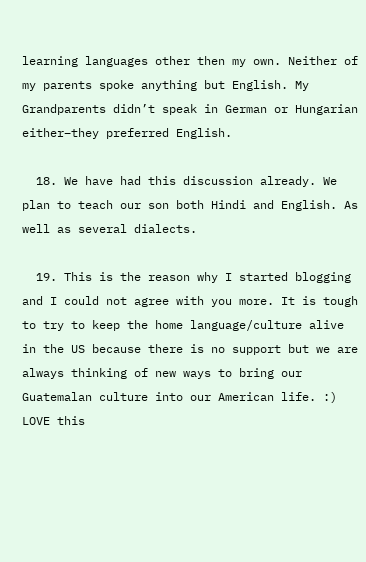learning languages other then my own. Neither of my parents spoke anything but English. My Grandparents didn’t speak in German or Hungarian either–they preferred English.

  18. We have had this discussion already. We plan to teach our son both Hindi and English. As well as several dialects.

  19. This is the reason why I started blogging and I could not agree with you more. It is tough to try to keep the home language/culture alive in the US because there is no support but we are always thinking of new ways to bring our Guatemalan culture into our American life. :) LOVE this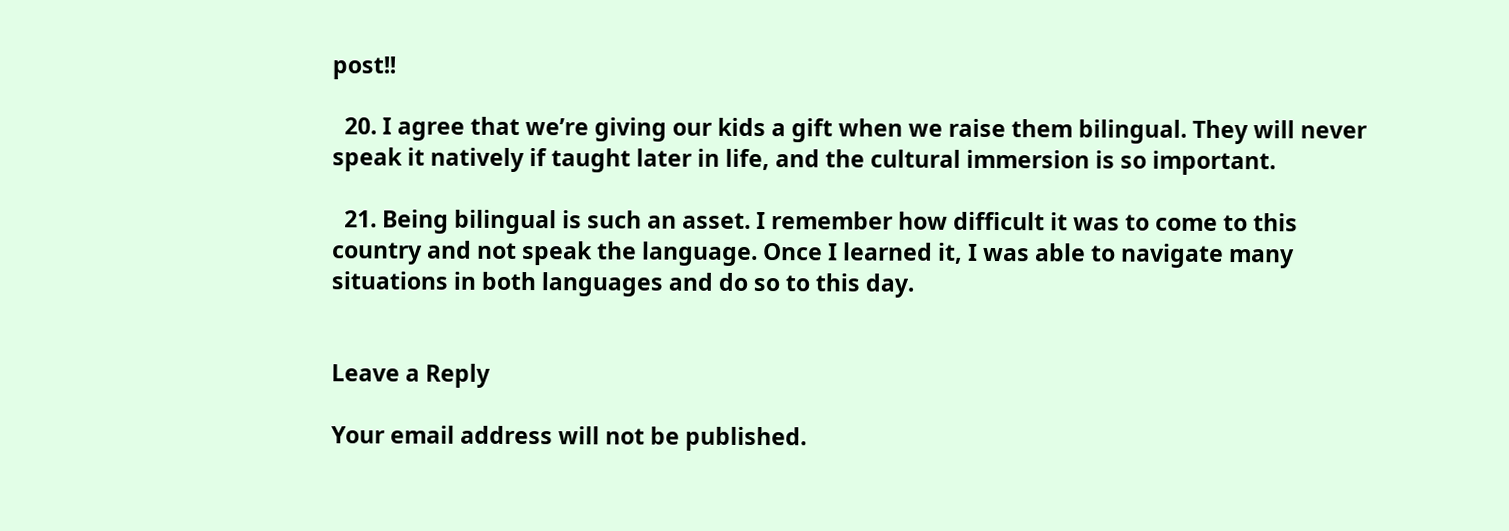post!!

  20. I agree that we’re giving our kids a gift when we raise them bilingual. They will never speak it natively if taught later in life, and the cultural immersion is so important.

  21. Being bilingual is such an asset. I remember how difficult it was to come to this country and not speak the language. Once I learned it, I was able to navigate many situations in both languages and do so to this day.


Leave a Reply

Your email address will not be published.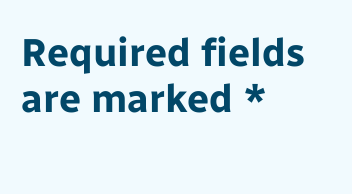Required fields are marked *